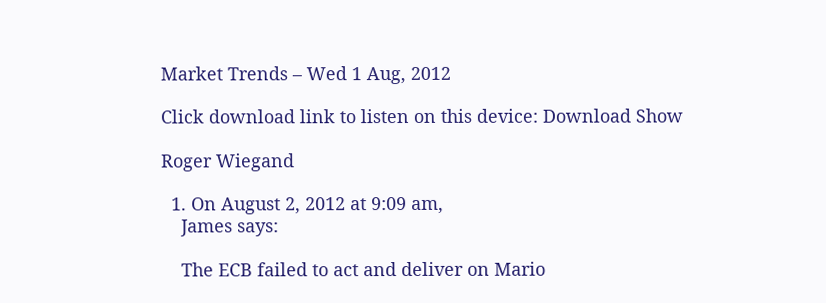Market Trends – Wed 1 Aug, 2012

Click download link to listen on this device: Download Show

Roger Wiegand

  1. On August 2, 2012 at 9:09 am,
    James says:

    The ECB failed to act and deliver on Mario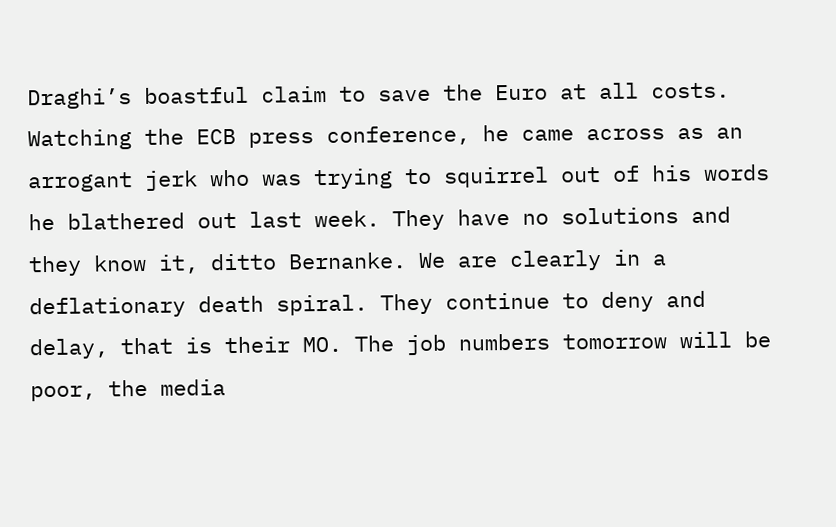Draghi’s boastful claim to save the Euro at all costs. Watching the ECB press conference, he came across as an arrogant jerk who was trying to squirrel out of his words he blathered out last week. They have no solutions and they know it, ditto Bernanke. We are clearly in a deflationary death spiral. They continue to deny and delay, that is their MO. The job numbers tomorrow will be poor, the media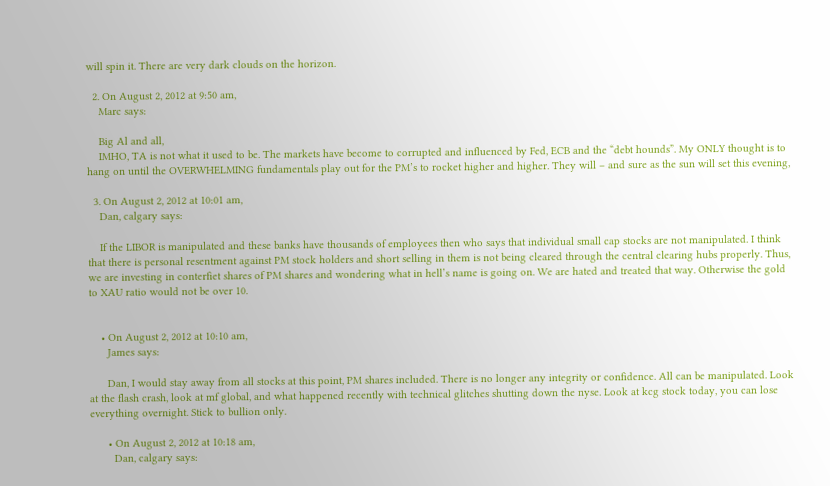will spin it. There are very dark clouds on the horizon.

  2. On August 2, 2012 at 9:50 am,
    Marc says:

    Big Al and all,
    IMHO, TA is not what it used to be. The markets have become to corrupted and influenced by Fed, ECB and the “debt hounds”. My ONLY thought is to hang on until the OVERWHELMING fundamentals play out for the PM’s to rocket higher and higher. They will – and sure as the sun will set this evening,

  3. On August 2, 2012 at 10:01 am,
    Dan, calgary says:

    If the LIBOR is manipulated and these banks have thousands of employees then who says that individual small cap stocks are not manipulated. I think that there is personal resentment against PM stock holders and short selling in them is not being cleared through the central clearing hubs properly. Thus, we are investing in conterfiet shares of PM shares and wondering what in hell’s name is going on. We are hated and treated that way. Otherwise the gold to XAU ratio would not be over 10.


    • On August 2, 2012 at 10:10 am,
      James says:

      Dan, I would stay away from all stocks at this point, PM shares included. There is no longer any integrity or confidence. All can be manipulated. Look at the flash crash, look at mf global, and what happened recently with technical glitches shutting down the nyse. Look at kcg stock today, you can lose everything overnight. Stick to bullion only.

      • On August 2, 2012 at 10:18 am,
        Dan, calgary says: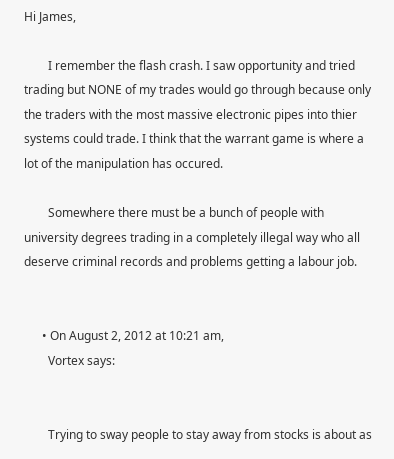Hi James,

        I remember the flash crash. I saw opportunity and tried trading but NONE of my trades would go through because only the traders with the most massive electronic pipes into thier systems could trade. I think that the warrant game is where a lot of the manipulation has occured.

        Somewhere there must be a bunch of people with university degrees trading in a completely illegal way who all deserve criminal records and problems getting a labour job.


      • On August 2, 2012 at 10:21 am,
        Vortex says:


        Trying to sway people to stay away from stocks is about as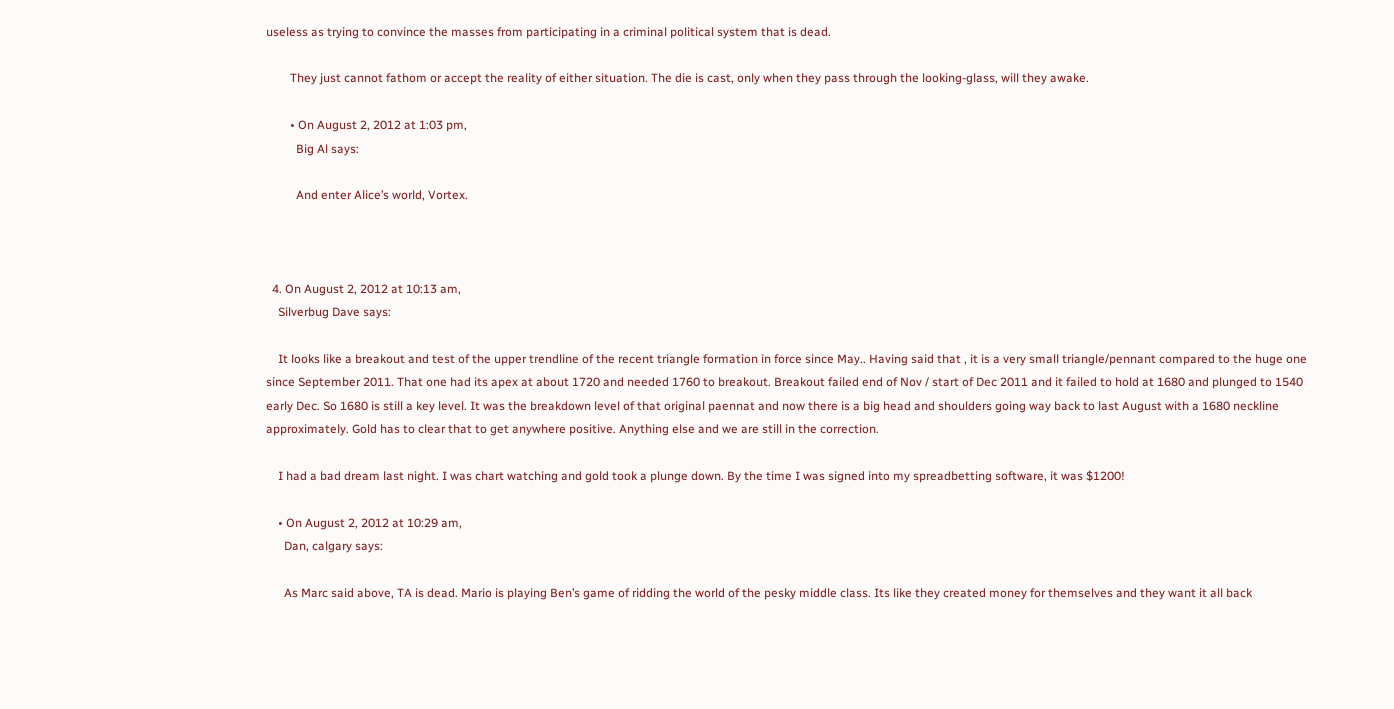useless as trying to convince the masses from participating in a criminal political system that is dead.

        They just cannot fathom or accept the reality of either situation. The die is cast, only when they pass through the looking-glass, will they awake.

        • On August 2, 2012 at 1:03 pm,
          Big Al says:

          And enter Alice’s world, Vortex.



  4. On August 2, 2012 at 10:13 am,
    Silverbug Dave says:

    It looks like a breakout and test of the upper trendline of the recent triangle formation in force since May.. Having said that , it is a very small triangle/pennant compared to the huge one since September 2011. That one had its apex at about 1720 and needed 1760 to breakout. Breakout failed end of Nov / start of Dec 2011 and it failed to hold at 1680 and plunged to 1540 early Dec. So 1680 is still a key level. It was the breakdown level of that original paennat and now there is a big head and shoulders going way back to last August with a 1680 neckline approximately. Gold has to clear that to get anywhere positive. Anything else and we are still in the correction.

    I had a bad dream last night. I was chart watching and gold took a plunge down. By the time I was signed into my spreadbetting software, it was $1200!

    • On August 2, 2012 at 10:29 am,
      Dan, calgary says:

      As Marc said above, TA is dead. Mario is playing Ben’s game of ridding the world of the pesky middle class. Its like they created money for themselves and they want it all back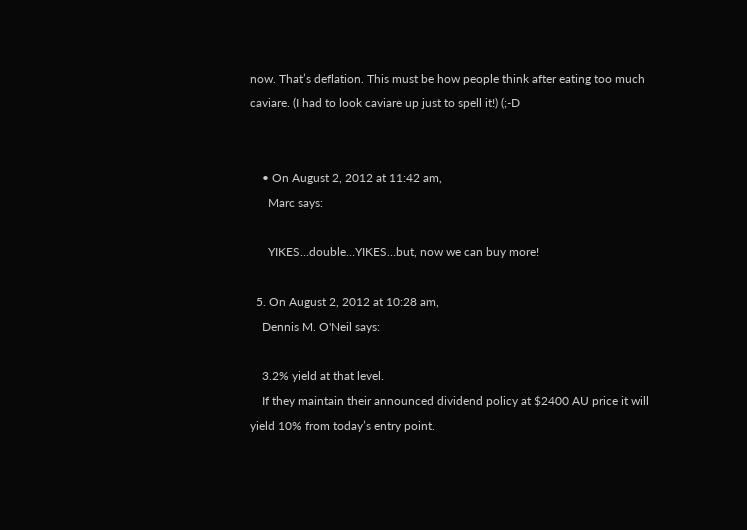now. That’s deflation. This must be how people think after eating too much caviare. (I had to look caviare up just to spell it!) (;-D


    • On August 2, 2012 at 11:42 am,
      Marc says:

      YIKES…double…YIKES…but, now we can buy more!

  5. On August 2, 2012 at 10:28 am,
    Dennis M. O'Neil says:

    3.2% yield at that level.
    If they maintain their announced dividend policy at $2400 AU price it will yield 10% from today’s entry point.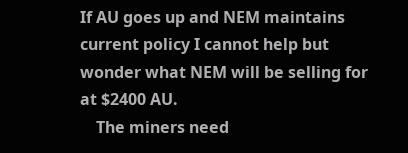If AU goes up and NEM maintains current policy I cannot help but wonder what NEM will be selling for at $2400 AU.
    The miners need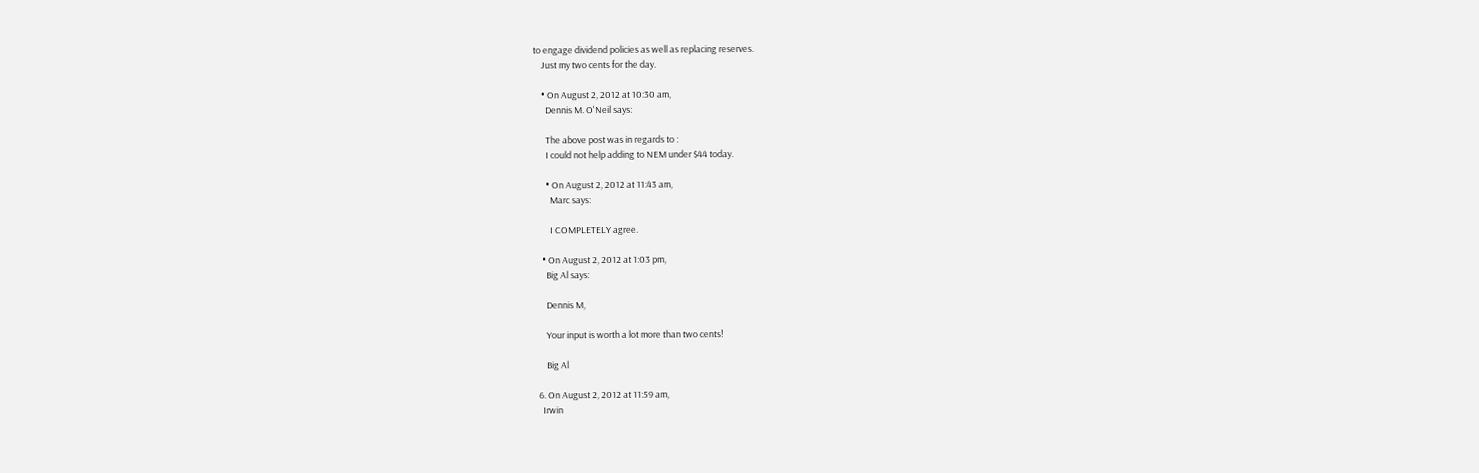to engage dividend policies as well as replacing reserves.
    Just my two cents for the day.

    • On August 2, 2012 at 10:30 am,
      Dennis M. O'Neil says:

      The above post was in regards to :
      I could not help adding to NEM under $44 today.

      • On August 2, 2012 at 11:43 am,
        Marc says:

        I COMPLETELY agree.

    • On August 2, 2012 at 1:03 pm,
      Big Al says:

      Dennis M,

      Your input is worth a lot more than two cents!

      Big Al

  6. On August 2, 2012 at 11:59 am,
    Irwin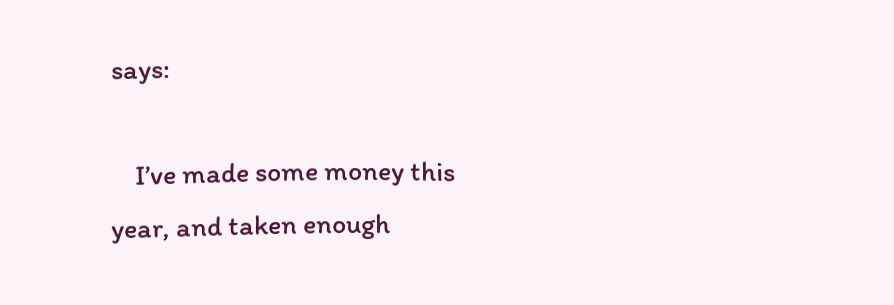says:

    I’ve made some money this year, and taken enough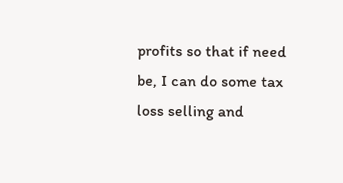profits so that if need be, I can do some tax loss selling and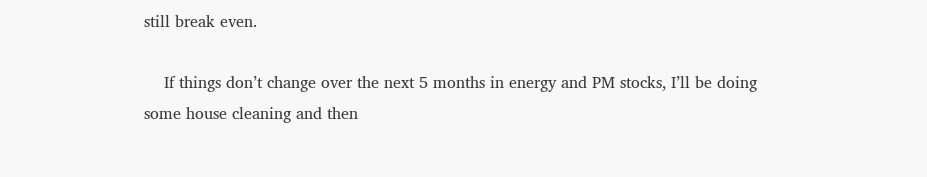still break even.

    If things don’t change over the next 5 months in energy and PM stocks, I’ll be doing some house cleaning and then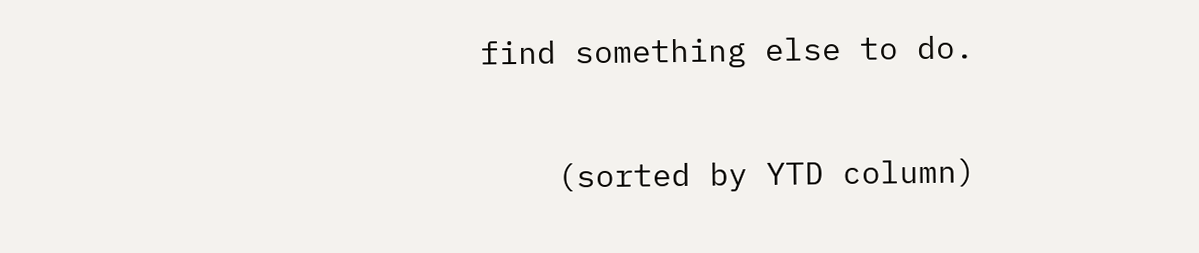find something else to do.

    (sorted by YTD column)